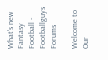What's new
Fantasy Football - Footballguys Forums

Welcome to Our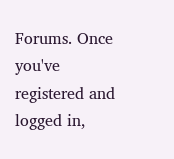Forums. Once you've registered and logged in,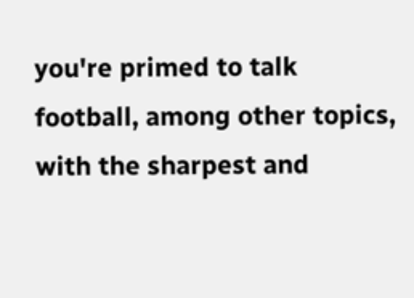you're primed to talk football, among other topics, with the sharpest and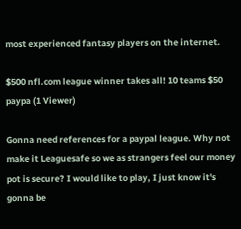most experienced fantasy players on the internet.

$500 nfl.com league winner takes all! 10 teams $50 paypa (1 Viewer)

Gonna need references for a paypal league. Why not make it Leaguesafe so we as strangers feel our money pot is secure? I would like to play, I just know it's gonna be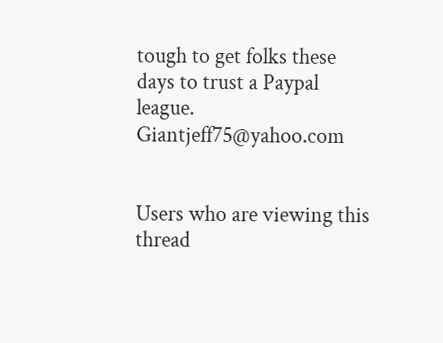tough to get folks these days to trust a Paypal league. Giantjeff75@yahoo.com


Users who are viewing this thread